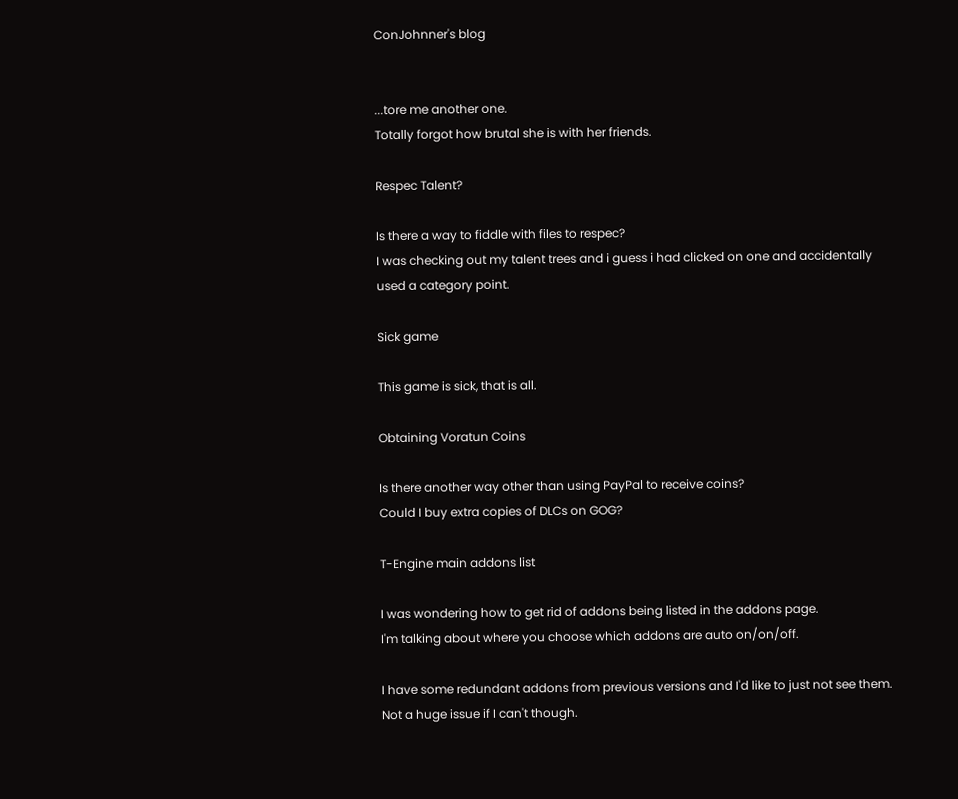ConJohnner's blog


...tore me another one.
Totally forgot how brutal she is with her friends.

Respec Talent?

Is there a way to fiddle with files to respec?
I was checking out my talent trees and i guess i had clicked on one and accidentally used a category point.

Sick game

This game is sick, that is all.

Obtaining Voratun Coins

Is there another way other than using PayPal to receive coins?
Could I buy extra copies of DLCs on GOG?

T-Engine main addons list

I was wondering how to get rid of addons being listed in the addons page.
I'm talking about where you choose which addons are auto on/on/off.

I have some redundant addons from previous versions and I'd like to just not see them.
Not a huge issue if I can't though.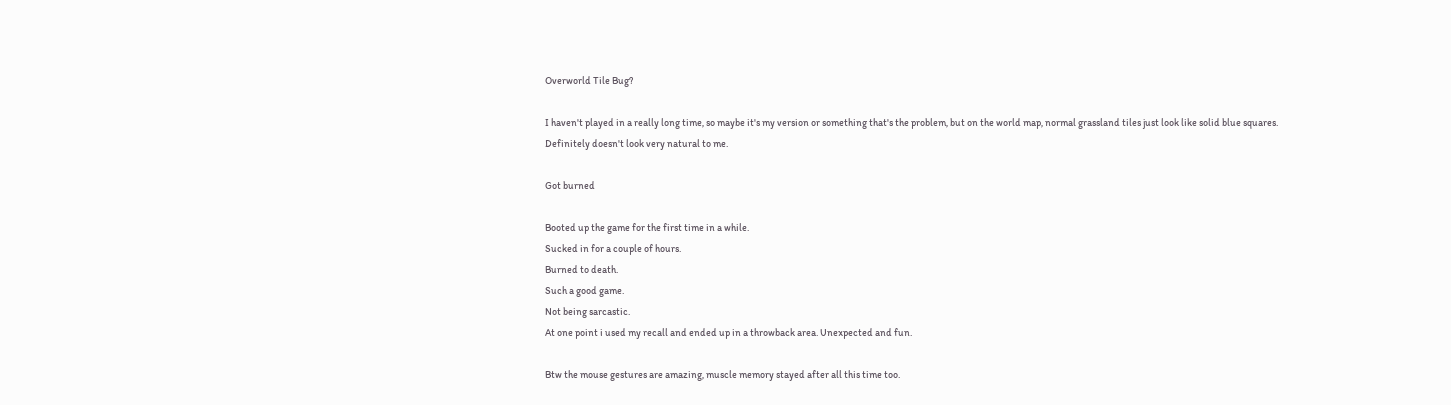Overworld Tile Bug?

I haven't played in a really long time, so maybe it's my version or something that's the problem, but on the world map, normal grassland tiles just look like solid blue squares. Definitely doesn't look very natural to me.

Got burned

Booted up the game for the first time in a while.
Sucked in for a couple of hours.
Burned to death.
Such a good game.
Not being sarcastic.
At one point i used my recall and ended up in a throwback area. Unexpected and fun.

Btw the mouse gestures are amazing, muscle memory stayed after all this time too.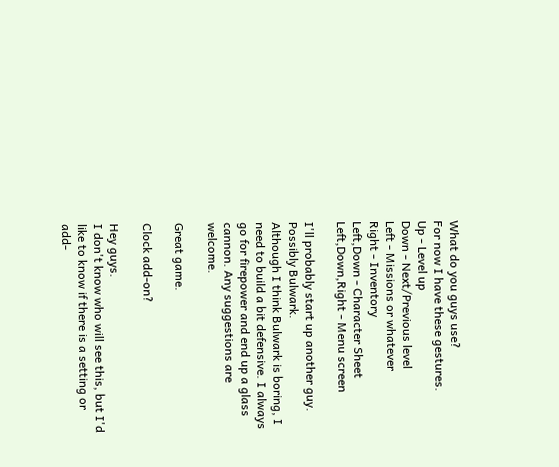What do you guys use?
For now I have these gestures.
Up - Level up
Down - Next/Previous level
Left - Missions or whatever
Right - Inventory
Left,Down - Character Sheet
Left,Down,Right - Menu screen

I'll probably start up another guy. Possibly Bulwark.
Although I think Bulwark is boring, I need to build a bit defensive. I always go for firepower and end up a glass cannon. Any suggestions are welcome.

Great game.

Clock add-on?

Hey guys.
I don't know who will see this, but I'd like to know if there is a setting or add-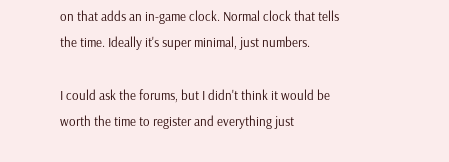on that adds an in-game clock. Normal clock that tells the time. Ideally it's super minimal, just numbers.

I could ask the forums, but I didn't think it would be worth the time to register and everything just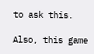to ask this.

Also, this game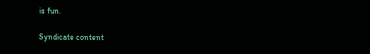is fun.

Syndicate content